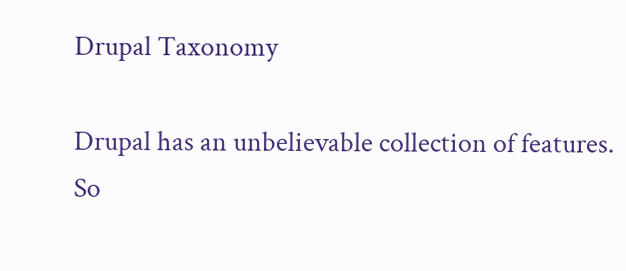Drupal Taxonomy

Drupal has an unbelievable collection of features. So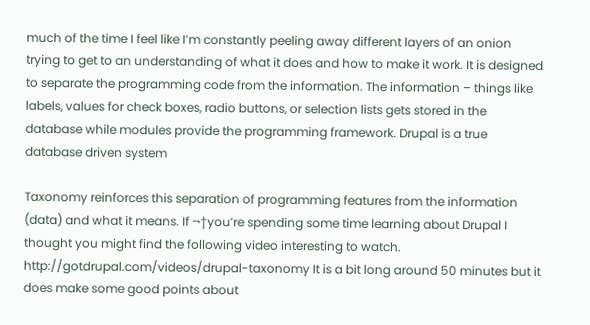much of the time I feel like I’m constantly peeling away different layers of an onion trying to get to an understanding of what it does and how to make it work. It is designed to separate the programming code from the information. The information – things like labels, values for check boxes, radio buttons, or selection lists gets stored in the database while modules provide the programming framework. Drupal is a true database driven system

Taxonomy reinforces this separation of programming features from the information (data) and what it means. If ¬†you’re spending some time learning about Drupal I thought you might find the following video interesting to watch. http://gotdrupal.com/videos/drupal-taxonomy It is a bit long around 50 minutes but it does make some good points about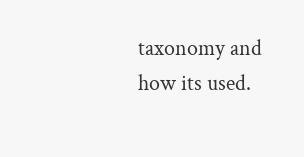taxonomy and how its used.